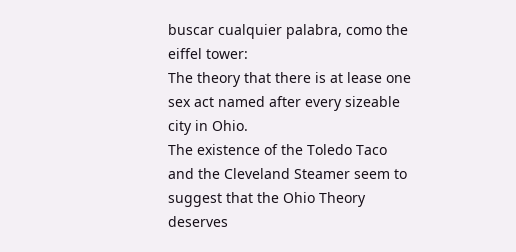buscar cualquier palabra, como the eiffel tower:
The theory that there is at lease one sex act named after every sizeable city in Ohio.
The existence of the Toledo Taco and the Cleveland Steamer seem to suggest that the Ohio Theory deserves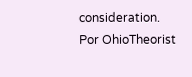consideration.
Por OhioTheorist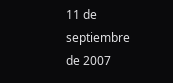11 de septiembre de 2007